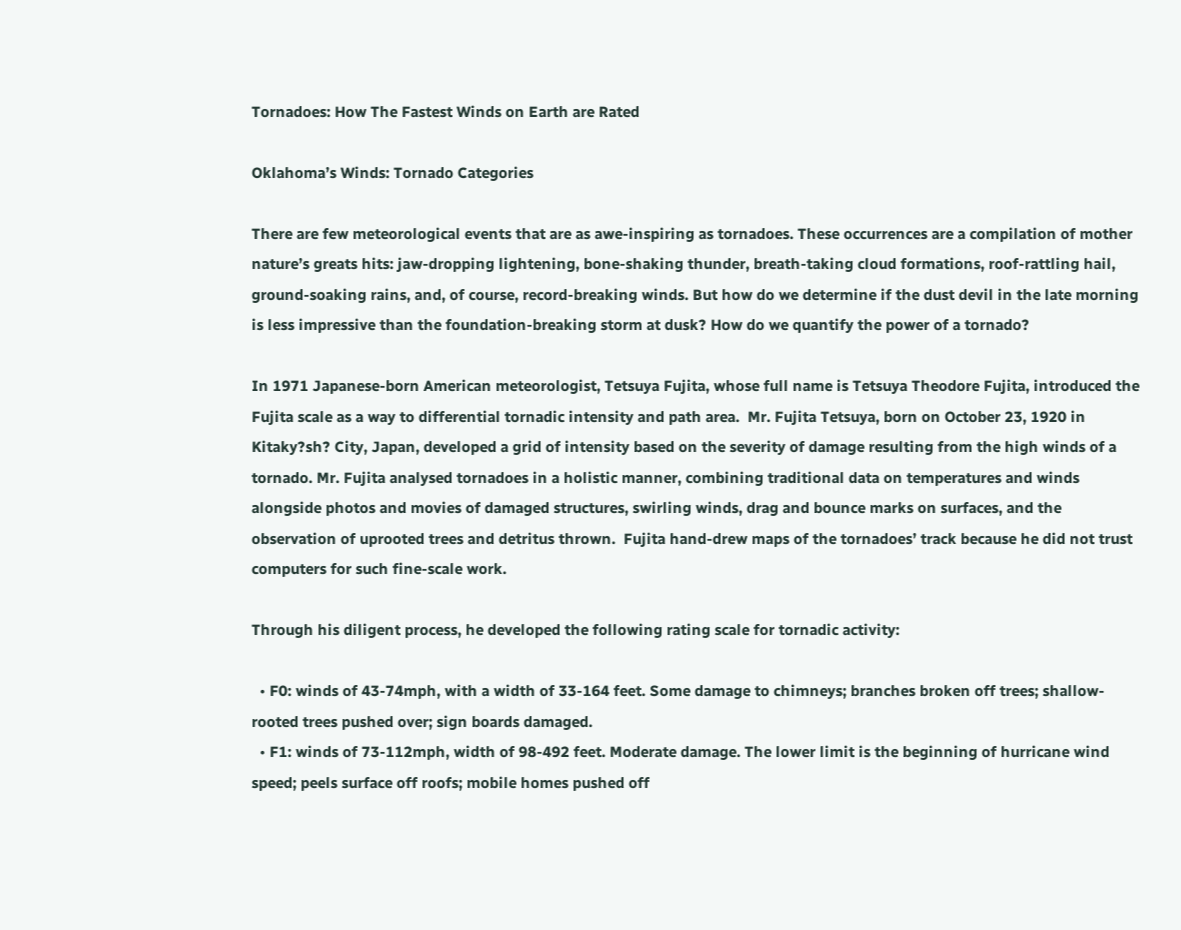Tornadoes: How The Fastest Winds on Earth are Rated

Oklahoma’s Winds: Tornado Categories

There are few meteorological events that are as awe-inspiring as tornadoes. These occurrences are a compilation of mother nature’s greats hits: jaw-dropping lightening, bone-shaking thunder, breath-taking cloud formations, roof-rattling hail, ground-soaking rains, and, of course, record-breaking winds. But how do we determine if the dust devil in the late morning is less impressive than the foundation-breaking storm at dusk? How do we quantify the power of a tornado?

In 1971 Japanese-born American meteorologist, Tetsuya Fujita, whose full name is Tetsuya Theodore Fujita, introduced the Fujita scale as a way to differential tornadic intensity and path area.  Mr. Fujita Tetsuya, born on October 23, 1920 in Kitaky?sh? City, Japan, developed a grid of intensity based on the severity of damage resulting from the high winds of a tornado. Mr. Fujita analysed tornadoes in a holistic manner, combining traditional data on temperatures and winds alongside photos and movies of damaged structures, swirling winds, drag and bounce marks on surfaces, and the observation of uprooted trees and detritus thrown.  Fujita hand-drew maps of the tornadoes’ track because he did not trust computers for such fine-scale work.

Through his diligent process, he developed the following rating scale for tornadic activity:

  • F0: winds of 43-74mph, with a width of 33-164 feet. Some damage to chimneys; branches broken off trees; shallow-rooted trees pushed over; sign boards damaged.
  • F1: winds of 73-112mph, width of 98-492 feet. Moderate damage. The lower limit is the beginning of hurricane wind speed; peels surface off roofs; mobile homes pushed off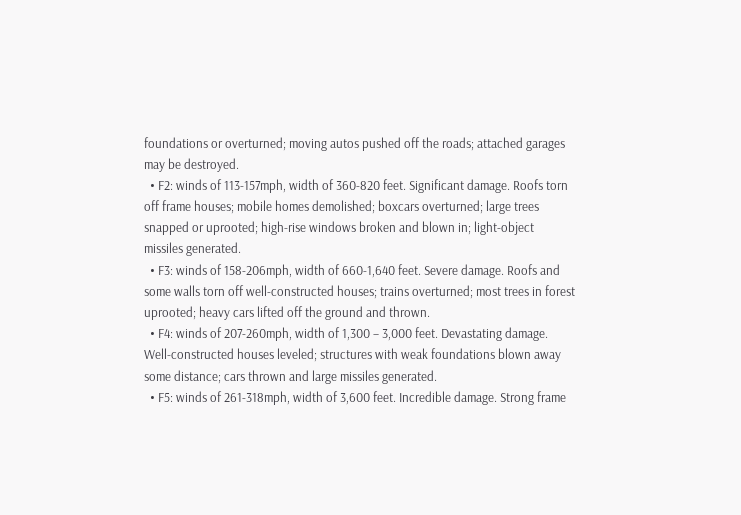foundations or overturned; moving autos pushed off the roads; attached garages may be destroyed.
  • F2: winds of 113-157mph, width of 360-820 feet. Significant damage. Roofs torn off frame houses; mobile homes demolished; boxcars overturned; large trees snapped or uprooted; high-rise windows broken and blown in; light-object missiles generated.
  • F3: winds of 158-206mph, width of 660-1,640 feet. Severe damage. Roofs and some walls torn off well-constructed houses; trains overturned; most trees in forest uprooted; heavy cars lifted off the ground and thrown.
  • F4: winds of 207-260mph, width of 1,300 – 3,000 feet. Devastating damage. Well-constructed houses leveled; structures with weak foundations blown away some distance; cars thrown and large missiles generated.
  • F5: winds of 261-318mph, width of 3,600 feet. Incredible damage. Strong frame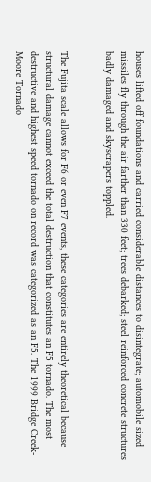houses lifted off foundations and carried considerable distances to disintegrate; automobile sized missiles fly through the air farther than 330 feet; trees debarked; steel reinforced concrete structures badly damaged and skyscrapers toppled.


The Fujita scale allows for F6 or even F7 events, these categories are entirely theoretical because structural damage cannot exceed the total destruction that constitutes an F5 tornado. The most destructive and highest speed tornado on record was categorized as an F5. The 1999 Bridge Creek-Moore Tornado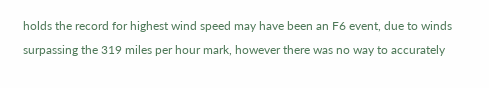holds the record for highest wind speed may have been an F6 event, due to winds surpassing the 319 miles per hour mark, however there was no way to accurately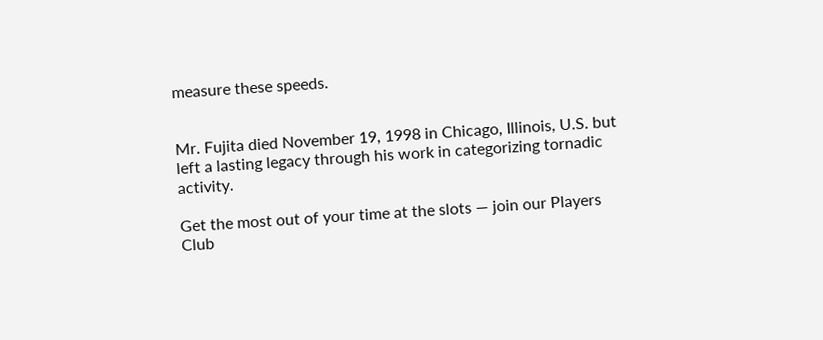measure these speeds.


Mr. Fujita died November 19, 1998 in Chicago, Illinois, U.S. but left a lasting legacy through his work in categorizing tornadic activity.

Get the most out of your time at the slots — join our Players Club